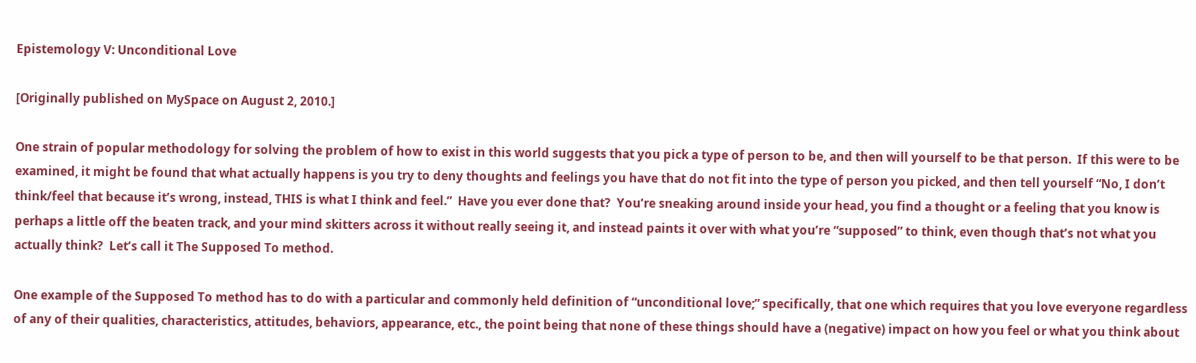Epistemology V: Unconditional Love

[Originally published on MySpace on August 2, 2010.]

One strain of popular methodology for solving the problem of how to exist in this world suggests that you pick a type of person to be, and then will yourself to be that person.  If this were to be examined, it might be found that what actually happens is you try to deny thoughts and feelings you have that do not fit into the type of person you picked, and then tell yourself “No, I don’t think/feel that because it’s wrong, instead, THIS is what I think and feel.”  Have you ever done that?  You’re sneaking around inside your head, you find a thought or a feeling that you know is perhaps a little off the beaten track, and your mind skitters across it without really seeing it, and instead paints it over with what you’re “supposed” to think, even though that’s not what you actually think?  Let’s call it The Supposed To method.

One example of the Supposed To method has to do with a particular and commonly held definition of “unconditional love;” specifically, that one which requires that you love everyone regardless of any of their qualities, characteristics, attitudes, behaviors, appearance, etc., the point being that none of these things should have a (negative) impact on how you feel or what you think about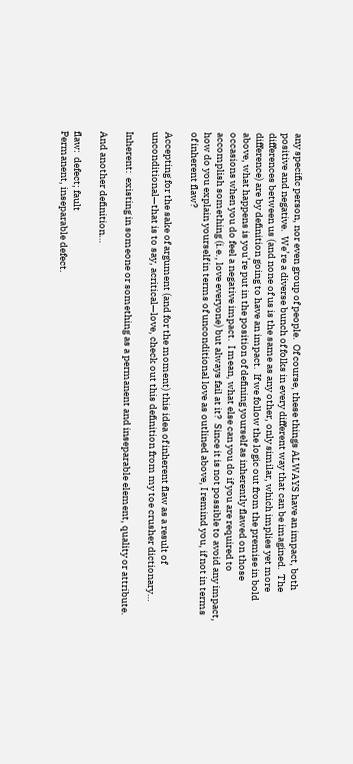any specific person, nor even group of people.  Of course, these things ALWAYS have an impact, both positive and negative.  We’re a diverse bunch of folks in every different way that can be imagined.  The differences between us (and none of us is the same as any other, only similar, which implies yet more difference) are by definition going to have an impact.  If we follow the logic out from the premise in bold above, what happens is you’re put in the position of defining yourself as inherently flawed on those occasions when you do feel a negative impact.  I mean, what else can you do if you are required to accomplish something (i.e., love everyone) but always fail at it?  Since it is not possible to avoid any impact, how do you explain yourself in terms of unconditional love as outlined above, I remind you, if not in terms of inherent flaw?

Accepting for the sake of argument (and for the moment) this idea of inherent flaw as a result of unconditional—that is to say, acritical—love, check out this definition from my toe crusher dictionary…

Inherent:  existing in someone or something as a permanent and inseparable element, quality or attribute.

And another definition…

flaw:  defect; fault
Permanent, inseparable defect.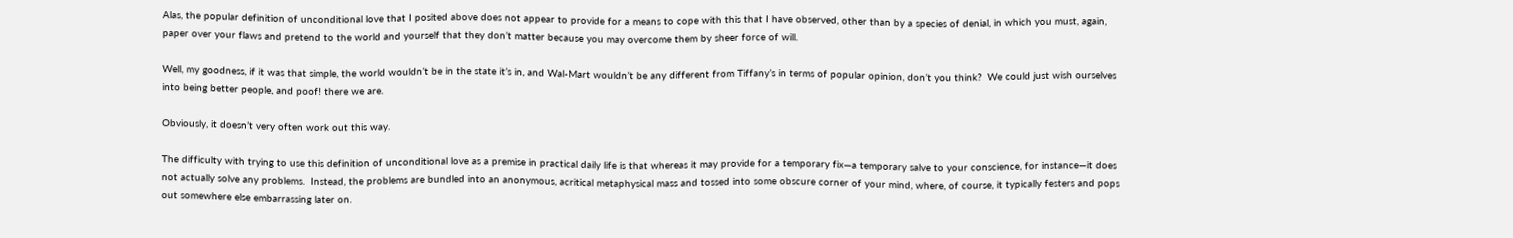Alas, the popular definition of unconditional love that I posited above does not appear to provide for a means to cope with this that I have observed, other than by a species of denial, in which you must, again, paper over your flaws and pretend to the world and yourself that they don’t matter because you may overcome them by sheer force of will.

Well, my goodness, if it was that simple, the world wouldn’t be in the state it’s in, and Wal-Mart wouldn’t be any different from Tiffany’s in terms of popular opinion, don’t you think?  We could just wish ourselves into being better people, and poof! there we are.

Obviously, it doesn’t very often work out this way.

The difficulty with trying to use this definition of unconditional love as a premise in practical daily life is that whereas it may provide for a temporary fix—a temporary salve to your conscience, for instance—it does not actually solve any problems.  Instead, the problems are bundled into an anonymous, acritical metaphysical mass and tossed into some obscure corner of your mind, where, of course, it typically festers and pops out somewhere else embarrassing later on.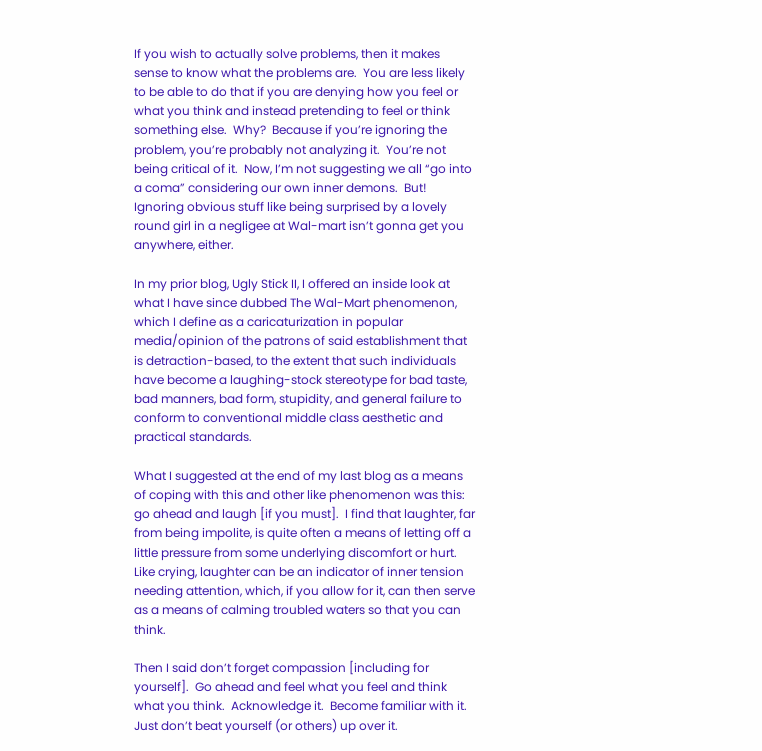If you wish to actually solve problems, then it makes sense to know what the problems are.  You are less likely to be able to do that if you are denying how you feel or what you think and instead pretending to feel or think something else.  Why?  Because if you’re ignoring the problem, you’re probably not analyzing it.  You’re not being critical of it.  Now, I’m not suggesting we all “go into a coma” considering our own inner demons.  But!  Ignoring obvious stuff like being surprised by a lovely round girl in a negligee at Wal-mart isn’t gonna get you anywhere, either.

In my prior blog, Ugly Stick II, I offered an inside look at what I have since dubbed The Wal-Mart phenomenon, which I define as a caricaturization in popular media/opinion of the patrons of said establishment that is detraction-based, to the extent that such individuals have become a laughing-stock stereotype for bad taste, bad manners, bad form, stupidity, and general failure to conform to conventional middle class aesthetic and practical standards.

What I suggested at the end of my last blog as a means of coping with this and other like phenomenon was this:  go ahead and laugh [if you must].  I find that laughter, far from being impolite, is quite often a means of letting off a little pressure from some underlying discomfort or hurt.  Like crying, laughter can be an indicator of inner tension needing attention, which, if you allow for it, can then serve as a means of calming troubled waters so that you can think.

Then I said don’t forget compassion [including for yourself].  Go ahead and feel what you feel and think what you think.  Acknowledge it.  Become familiar with it.  Just don’t beat yourself (or others) up over it.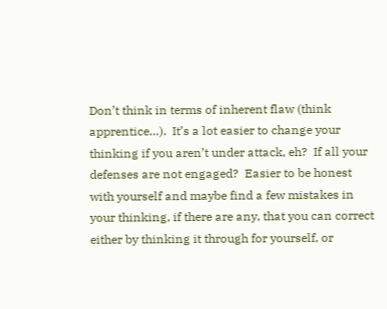Don’t think in terms of inherent flaw (think apprentice…).  It’s a lot easier to change your thinking if you aren’t under attack, eh?  If all your defenses are not engaged?  Easier to be honest with yourself and maybe find a few mistakes in your thinking, if there are any, that you can correct either by thinking it through for yourself, or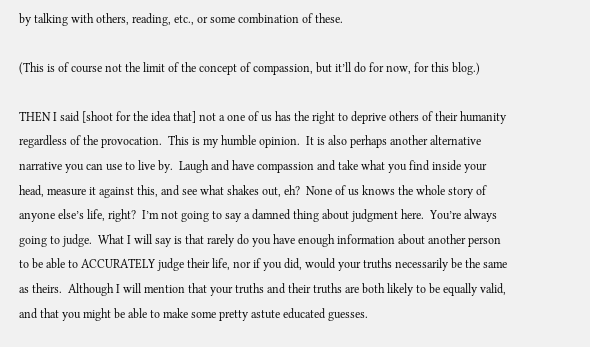by talking with others, reading, etc., or some combination of these.

(This is of course not the limit of the concept of compassion, but it’ll do for now, for this blog.)

THEN I said [shoot for the idea that] not a one of us has the right to deprive others of their humanity regardless of the provocation.  This is my humble opinion.  It is also perhaps another alternative narrative you can use to live by.  Laugh and have compassion and take what you find inside your head, measure it against this, and see what shakes out, eh?  None of us knows the whole story of anyone else’s life, right?  I’m not going to say a damned thing about judgment here.  You’re always going to judge.  What I will say is that rarely do you have enough information about another person to be able to ACCURATELY judge their life, nor if you did, would your truths necessarily be the same as theirs.  Although I will mention that your truths and their truths are both likely to be equally valid, and that you might be able to make some pretty astute educated guesses.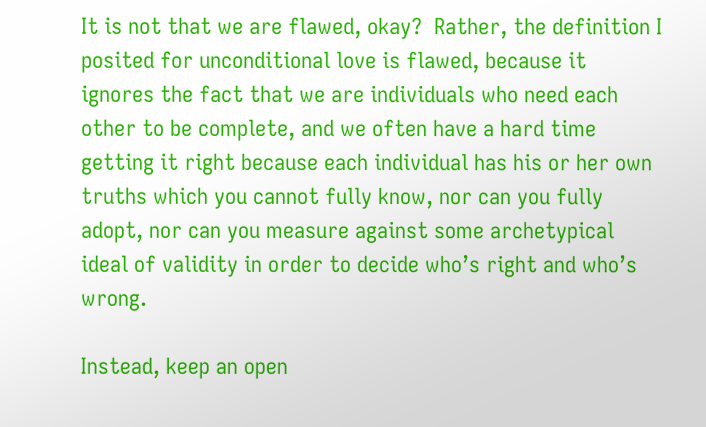It is not that we are flawed, okay?  Rather, the definition I posited for unconditional love is flawed, because it ignores the fact that we are individuals who need each other to be complete, and we often have a hard time getting it right because each individual has his or her own truths which you cannot fully know, nor can you fully adopt, nor can you measure against some archetypical ideal of validity in order to decide who’s right and who’s wrong.

Instead, keep an open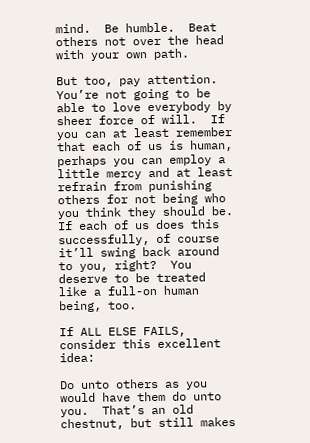mind.  Be humble.  Beat others not over the head with your own path.

But too, pay attention.  You’re not going to be able to love everybody by sheer force of will.  If you can at least remember that each of us is human, perhaps you can employ a little mercy and at least refrain from punishing others for not being who you think they should be.  If each of us does this successfully, of course it’ll swing back around to you, right?  You deserve to be treated like a full-on human being, too.

If ALL ELSE FAILS, consider this excellent idea:

Do unto others as you would have them do unto you.  That’s an old chestnut, but still makes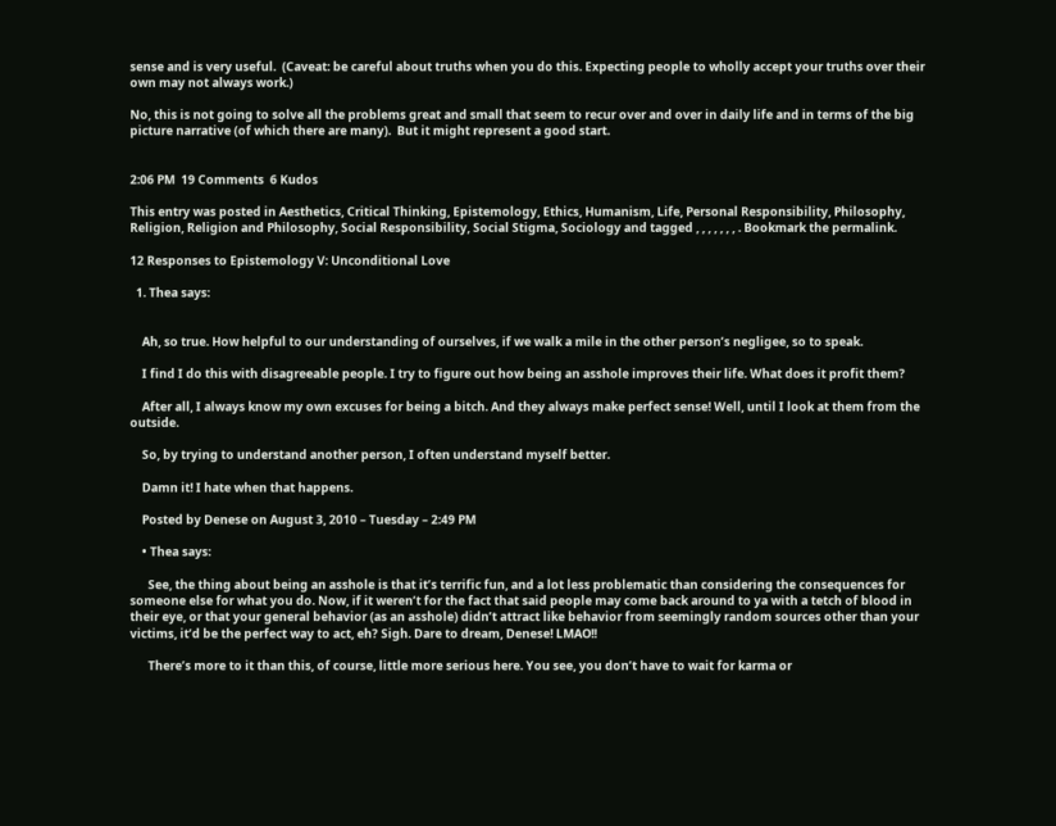sense and is very useful.  (Caveat: be careful about truths when you do this. Expecting people to wholly accept your truths over their own may not always work.)

No, this is not going to solve all the problems great and small that seem to recur over and over in daily life and in terms of the big picture narrative (of which there are many).  But it might represent a good start.


2:06 PM  19 Comments  6 Kudos

This entry was posted in Aesthetics, Critical Thinking, Epistemology, Ethics, Humanism, Life, Personal Responsibility, Philosophy, Religion, Religion and Philosophy, Social Responsibility, Social Stigma, Sociology and tagged , , , , , , , . Bookmark the permalink.

12 Responses to Epistemology V: Unconditional Love

  1. Thea says:


    Ah, so true. How helpful to our understanding of ourselves, if we walk a mile in the other person’s negligee, so to speak.

    I find I do this with disagreeable people. I try to figure out how being an asshole improves their life. What does it profit them?

    After all, I always know my own excuses for being a bitch. And they always make perfect sense! Well, until I look at them from the outside.

    So, by trying to understand another person, I often understand myself better.

    Damn it! I hate when that happens.

    Posted by Denese on August 3, 2010 – Tuesday – 2:49 PM

    • Thea says:

      See, the thing about being an asshole is that it’s terrific fun, and a lot less problematic than considering the consequences for someone else for what you do. Now, if it weren’t for the fact that said people may come back around to ya with a tetch of blood in their eye, or that your general behavior (as an asshole) didn’t attract like behavior from seemingly random sources other than your victims, it’d be the perfect way to act, eh? Sigh. Dare to dream, Denese! LMAO!!

      There’s more to it than this, of course, little more serious here. You see, you don’t have to wait for karma or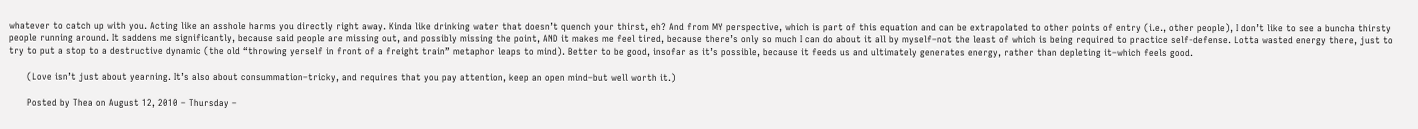whatever to catch up with you. Acting like an asshole harms you directly right away. Kinda like drinking water that doesn’t quench your thirst, eh? And from MY perspective, which is part of this equation and can be extrapolated to other points of entry (i.e., other people), I don’t like to see a buncha thirsty people running around. It saddens me significantly, because said people are missing out, and possibly missing the point, AND it makes me feel tired, because there’s only so much I can do about it all by myself–not the least of which is being required to practice self-defense. Lotta wasted energy there, just to try to put a stop to a destructive dynamic (the old “throwing yerself in front of a freight train” metaphor leaps to mind). Better to be good, insofar as it’s possible, because it feeds us and ultimately generates energy, rather than depleting it–which feels good.

      (Love isn’t just about yearning. It’s also about consummation–tricky, and requires that you pay attention, keep an open mind–but well worth it.)

      Posted by Thea on August 12, 2010 – Thursday –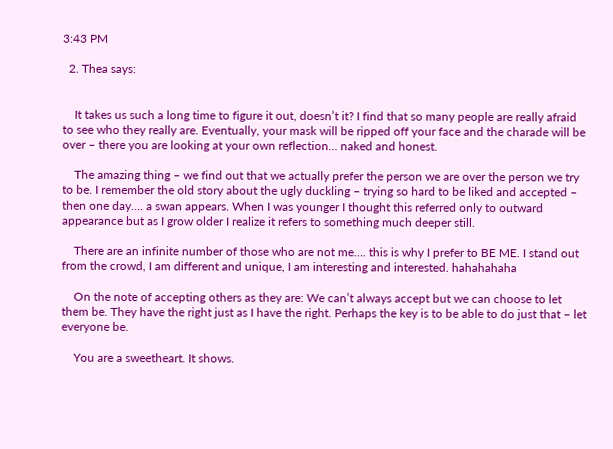3:43 PM

  2. Thea says:


    It takes us such a long time to figure it out, doesn’t it? I find that so many people are really afraid to see who they really are. Eventually, your mask will be ripped off your face and the charade will be over – there you are looking at your own reflection… naked and honest.

    The amazing thing – we find out that we actually prefer the person we are over the person we try to be. I remember the old story about the ugly duckling – trying so hard to be liked and accepted – then one day…. a swan appears. When I was younger I thought this referred only to outward appearance but as I grow older I realize it refers to something much deeper still.

    There are an infinite number of those who are not me…. this is why I prefer to BE ME. I stand out from the crowd, I am different and unique, I am interesting and interested. hahahahaha

    On the note of accepting others as they are: We can’t always accept but we can choose to let them be. They have the right just as I have the right. Perhaps the key is to be able to do just that – let everyone be.

    You are a sweetheart. It shows.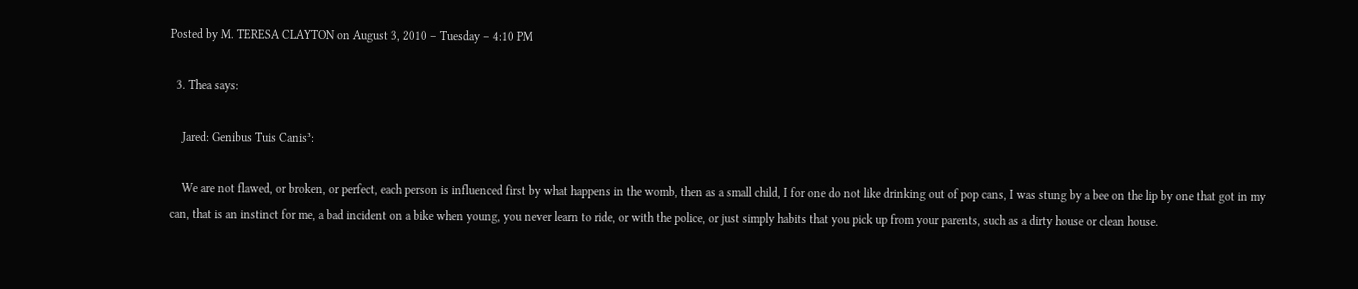Posted by M. TERESA CLAYTON on August 3, 2010 – Tuesday – 4:10 PM

  3. Thea says:

    Jared: Genibus Tuis Canis³:

    We are not flawed, or broken, or perfect, each person is influenced first by what happens in the womb, then as a small child, I for one do not like drinking out of pop cans, I was stung by a bee on the lip by one that got in my can, that is an instinct for me, a bad incident on a bike when young, you never learn to ride, or with the police, or just simply habits that you pick up from your parents, such as a dirty house or clean house.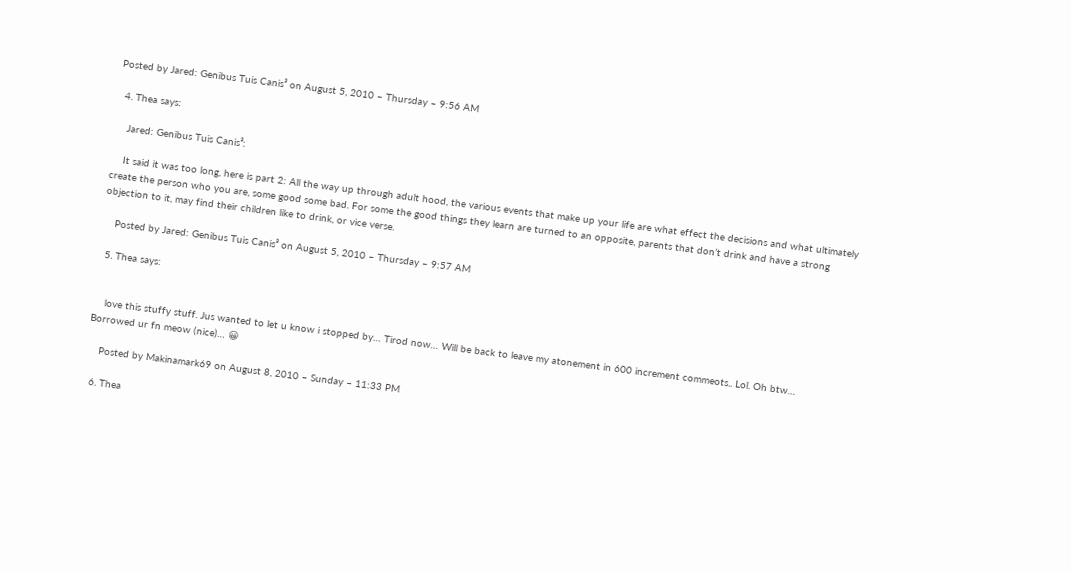Posted by Jared: Genibus Tuis Canis³ on August 5, 2010 – Thursday – 9:56 AM

  4. Thea says:

    Jared: Genibus Tuis Canis³:

    It said it was too long, here is part 2: All the way up through adult hood, the various events that make up your life are what effect the decisions and what ultimately create the person who you are, some good some bad. For some the good things they learn are turned to an opposite, parents that don’t drink and have a strong objection to it, may find their children like to drink, or vice verse.

    Posted by Jared: Genibus Tuis Canis³ on August 5, 2010 – Thursday – 9:57 AM

  5. Thea says:


    love this stuffy stuff. Jus wanted to let u know i stopped by… Tirod now… Will be back to leave my atonement in 600 increment commeots.. Lol. Oh btw… Borrowed ur fn meow (nice)… 😀

    Posted by Makinamark69 on August 8, 2010 – Sunday – 11:33 PM

  6. Thea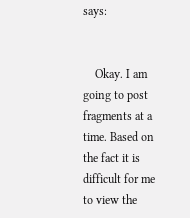says:


    Okay. I am going to post fragments at a time. Based on the fact it is difficult for me to view the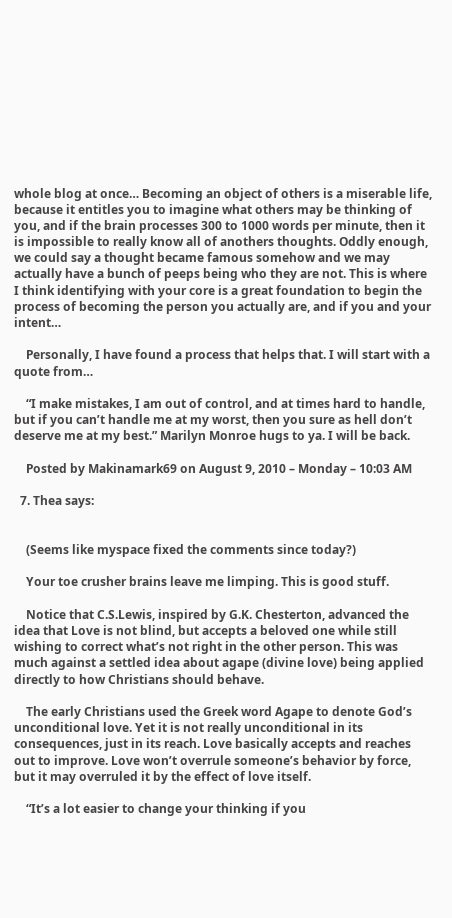whole blog at once… Becoming an object of others is a miserable life, because it entitles you to imagine what others may be thinking of you, and if the brain processes 300 to 1000 words per minute, then it is impossible to really know all of anothers thoughts. Oddly enough, we could say a thought became famous somehow and we may actually have a bunch of peeps being who they are not. This is where I think identifying with your core is a great foundation to begin the process of becoming the person you actually are, and if you and your intent…

    Personally, I have found a process that helps that. I will start with a quote from…

    “I make mistakes, I am out of control, and at times hard to handle, but if you can’t handle me at my worst, then you sure as hell don’t deserve me at my best.” Marilyn Monroe hugs to ya. I will be back.

    Posted by Makinamark69 on August 9, 2010 – Monday – 10:03 AM

  7. Thea says:


    (Seems like myspace fixed the comments since today?)

    Your toe crusher brains leave me limping. This is good stuff.

    Notice that C.S.Lewis, inspired by G.K. Chesterton, advanced the idea that Love is not blind, but accepts a beloved one while still wishing to correct what’s not right in the other person. This was much against a settled idea about agape (divine love) being applied directly to how Christians should behave.

    The early Christians used the Greek word Agape to denote God’s unconditional love. Yet it is not really unconditional in its consequences, just in its reach. Love basically accepts and reaches out to improve. Love won’t overrule someone’s behavior by force, but it may overruled it by the effect of love itself.

    “It’s a lot easier to change your thinking if you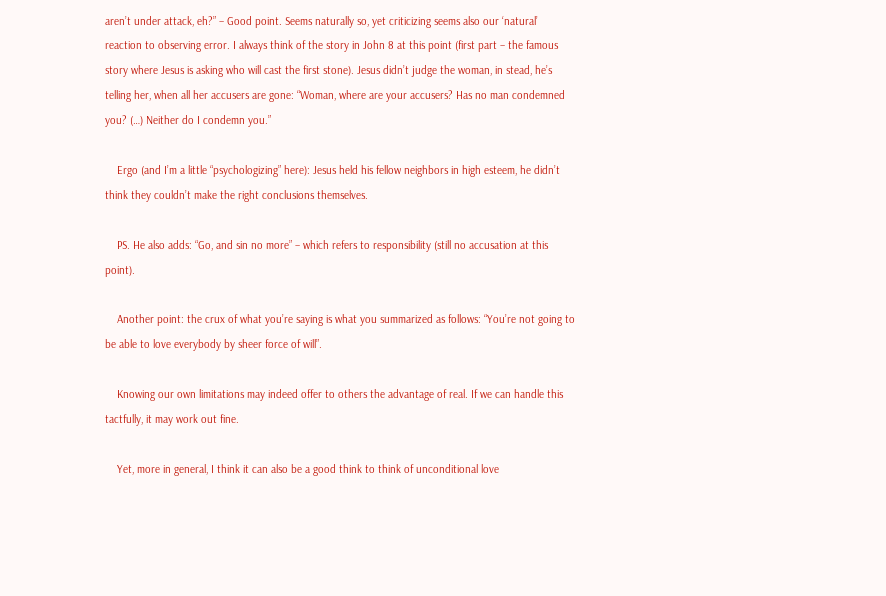aren’t under attack, eh?” – Good point. Seems naturally so, yet criticizing seems also our ‘natural’ reaction to observing error. I always think of the story in John 8 at this point (first part – the famous story where Jesus is asking who will cast the first stone). Jesus didn’t judge the woman, in stead, he’s telling her, when all her accusers are gone: “Woman, where are your accusers? Has no man condemned you? (…) Neither do I condemn you.”

    Ergo (and I’m a little “psychologizing” here): Jesus held his fellow neighbors in high esteem, he didn’t think they couldn’t make the right conclusions themselves.

    PS. He also adds: “Go, and sin no more” – which refers to responsibility (still no accusation at this point).

    Another point: the crux of what you’re saying is what you summarized as follows: “You’re not going to be able to love everybody by sheer force of will”.

    Knowing our own limitations may indeed offer to others the advantage of real. If we can handle this tactfully, it may work out fine.

    Yet, more in general, I think it can also be a good think to think of unconditional love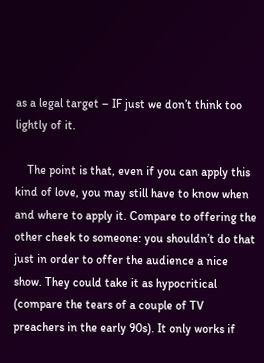as a legal target – IF just we don’t think too lightly of it.

    The point is that, even if you can apply this kind of love, you may still have to know when and where to apply it. Compare to offering the other cheek to someone: you shouldn’t do that just in order to offer the audience a nice show. They could take it as hypocritical (compare the tears of a couple of TV preachers in the early 90s). It only works if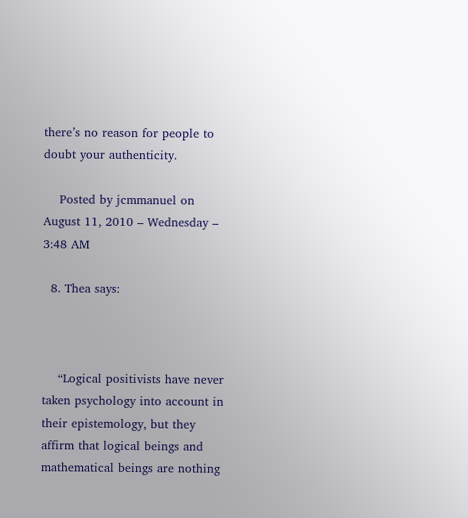there’s no reason for people to doubt your authenticity.

    Posted by jcmmanuel on August 11, 2010 – Wednesday – 3:48 AM

  8. Thea says:



    “Logical positivists have never taken psychology into account in their epistemology, but they affirm that logical beings and mathematical beings are nothing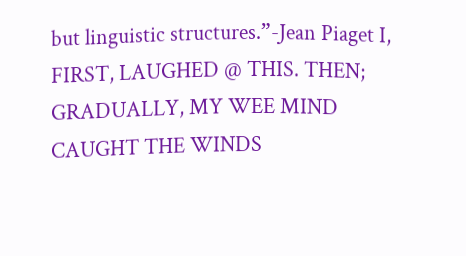but linguistic structures.”-Jean Piaget I, FIRST, LAUGHED @ THIS. THEN; GRADUALLY, MY WEE MIND CAUGHT THE WINDS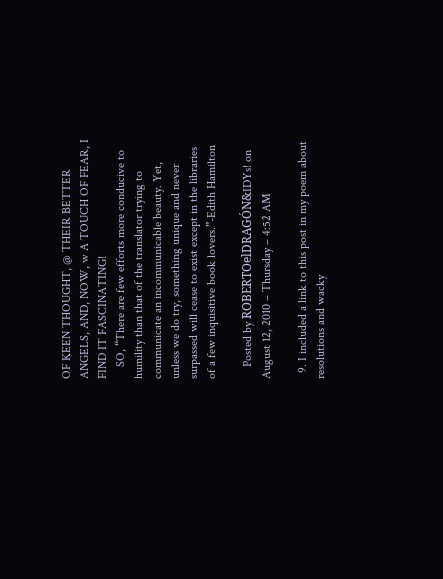OF KEEN THOUGHT, @ THEIR BETTER ANGELS, AND, NOW, w A TOUCH OF FEAR, I FIND IT FASCINATING!
    SO, “There are few efforts more conducive to humility than that of the translator trying to communicate an incommunicable beauty. Yet, unless we do try, something unique and never surpassed will cease to exist except in the libraries of a few inquisitive book lovers.”-Edith Hamilton

    Posted by ROBERTOelDRAGÓN&IDYs! on August 12, 2010 – Thursday – 4:52 AM

  9. I included a link to this post in my poem about resolutions and wacky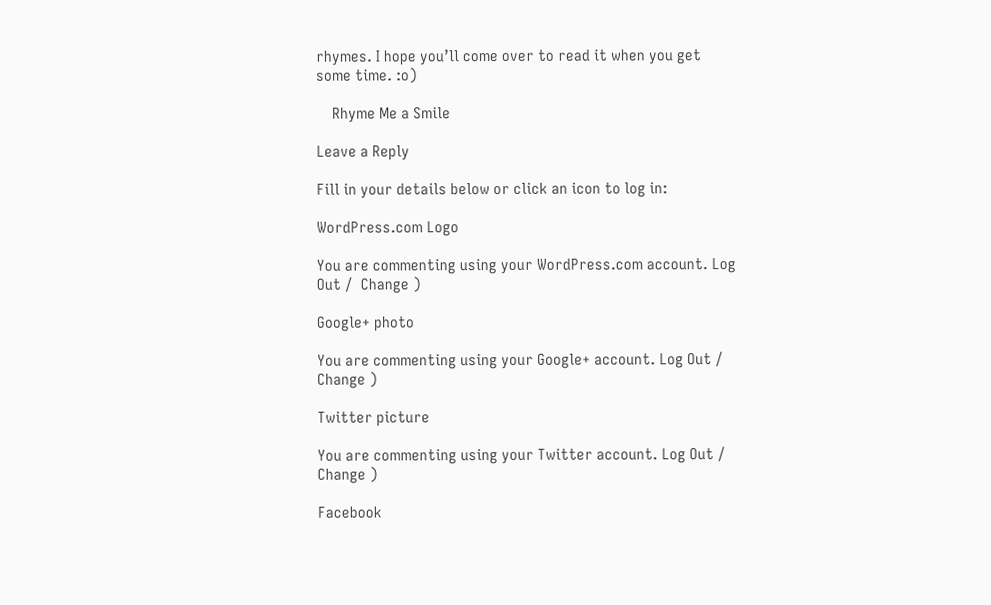rhymes. I hope you’ll come over to read it when you get some time. :o)

    Rhyme Me a Smile

Leave a Reply

Fill in your details below or click an icon to log in:

WordPress.com Logo

You are commenting using your WordPress.com account. Log Out /  Change )

Google+ photo

You are commenting using your Google+ account. Log Out /  Change )

Twitter picture

You are commenting using your Twitter account. Log Out /  Change )

Facebook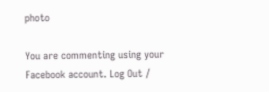photo

You are commenting using your Facebook account. Log Out /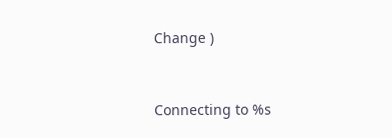Change )


Connecting to %s